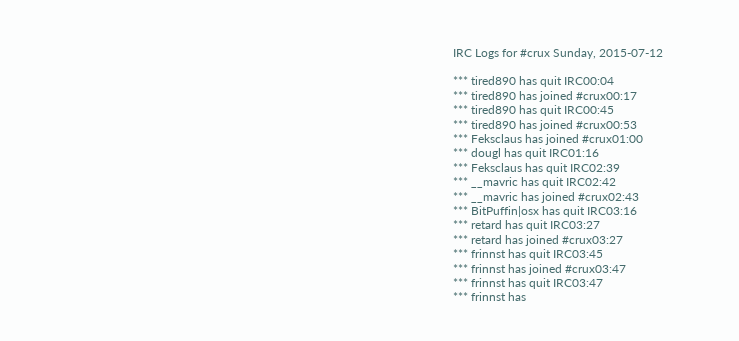IRC Logs for #crux Sunday, 2015-07-12

*** tired890 has quit IRC00:04
*** tired890 has joined #crux00:17
*** tired890 has quit IRC00:45
*** tired890 has joined #crux00:53
*** Feksclaus has joined #crux01:00
*** dougl has quit IRC01:16
*** Feksclaus has quit IRC02:39
*** __mavric has quit IRC02:42
*** __mavric has joined #crux02:43
*** BitPuffin|osx has quit IRC03:16
*** retard has quit IRC03:27
*** retard has joined #crux03:27
*** frinnst has quit IRC03:45
*** frinnst has joined #crux03:47
*** frinnst has quit IRC03:47
*** frinnst has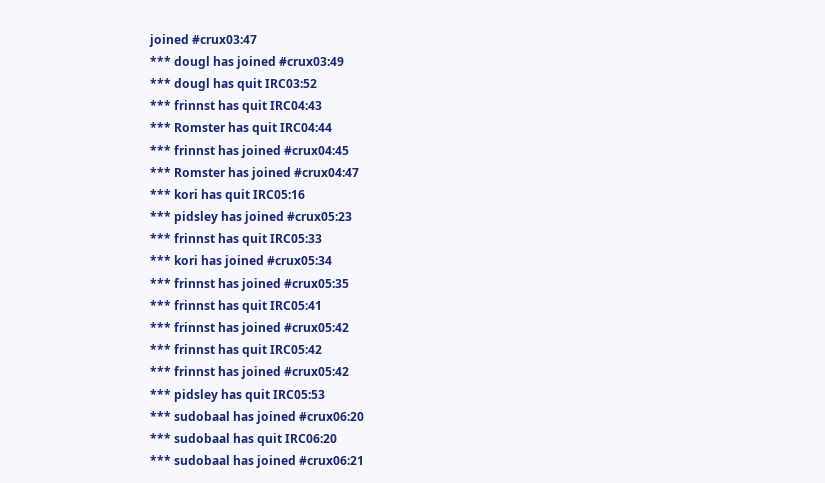joined #crux03:47
*** dougl has joined #crux03:49
*** dougl has quit IRC03:52
*** frinnst has quit IRC04:43
*** Romster has quit IRC04:44
*** frinnst has joined #crux04:45
*** Romster has joined #crux04:47
*** kori has quit IRC05:16
*** pidsley has joined #crux05:23
*** frinnst has quit IRC05:33
*** kori has joined #crux05:34
*** frinnst has joined #crux05:35
*** frinnst has quit IRC05:41
*** frinnst has joined #crux05:42
*** frinnst has quit IRC05:42
*** frinnst has joined #crux05:42
*** pidsley has quit IRC05:53
*** sudobaal has joined #crux06:20
*** sudobaal has quit IRC06:20
*** sudobaal has joined #crux06:21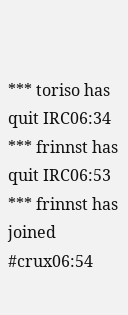*** toriso has quit IRC06:34
*** frinnst has quit IRC06:53
*** frinnst has joined #crux06:54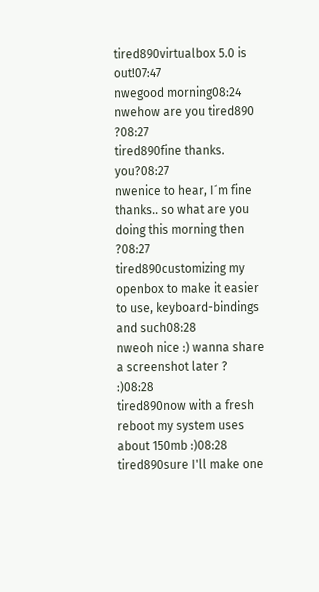tired890virtualbox 5.0 is out!07:47
nwegood morning08:24
nwehow are you tired890 ?08:27
tired890fine thanks. you?08:27
nwenice to hear, I´m fine thanks.. so what are you doing this morning then ?08:27
tired890customizing my openbox to make it easier to use, keyboard-bindings and such08:28
nweoh nice :) wanna share a screenshot later ? :)08:28
tired890now with a fresh reboot my system uses about 150mb :)08:28
tired890sure I'll make one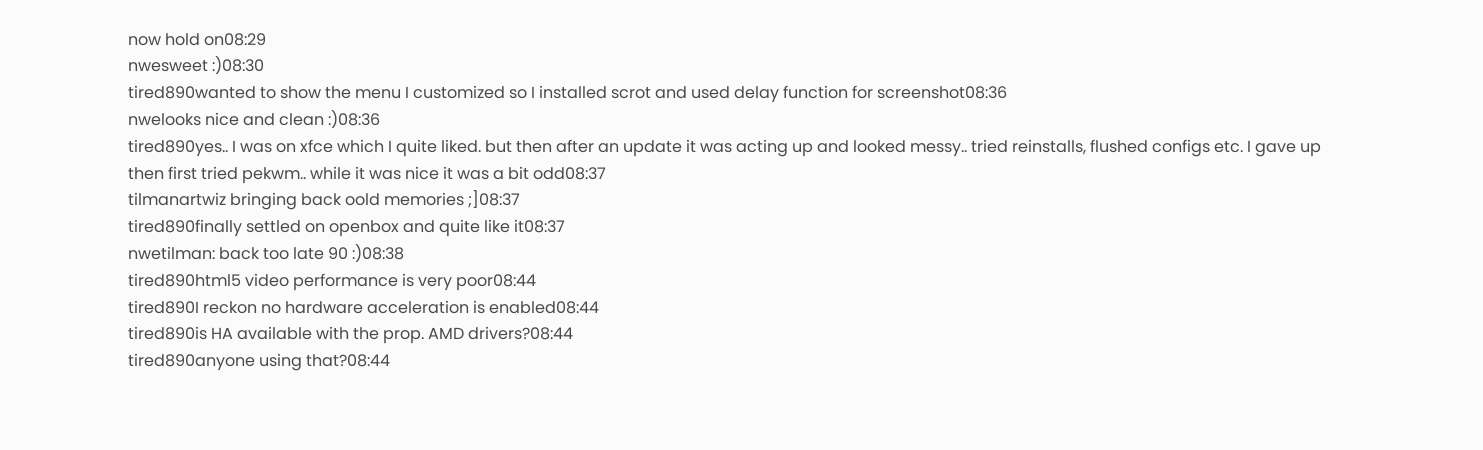now hold on08:29
nwesweet :)08:30
tired890wanted to show the menu I customized so I installed scrot and used delay function for screenshot08:36
nwelooks nice and clean :)08:36
tired890yes.. I was on xfce which I quite liked. but then after an update it was acting up and looked messy.. tried reinstalls, flushed configs etc. I gave up then first tried pekwm.. while it was nice it was a bit odd08:37
tilmanartwiz bringing back oold memories ;]08:37
tired890finally settled on openbox and quite like it08:37
nwetilman: back too late 90 :)08:38
tired890html5 video performance is very poor08:44
tired890I reckon no hardware acceleration is enabled08:44
tired890is HA available with the prop. AMD drivers?08:44
tired890anyone using that?08:44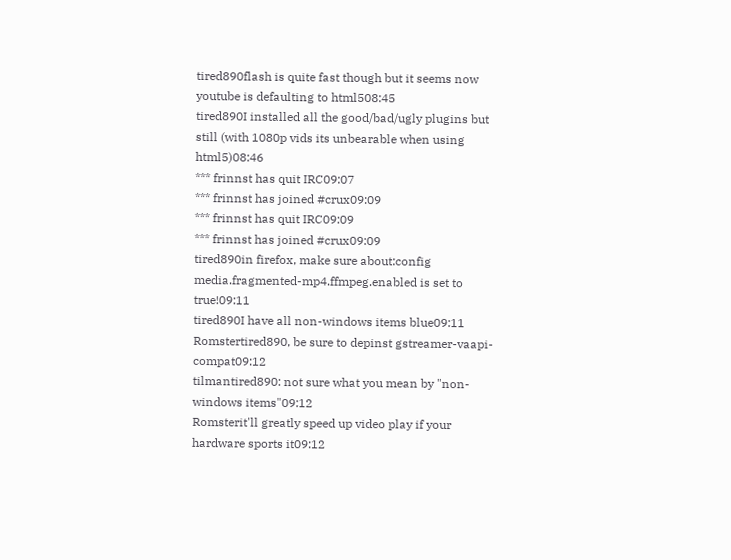tired890flash is quite fast though but it seems now youtube is defaulting to html508:45
tired890I installed all the good/bad/ugly plugins but still (with 1080p vids its unbearable when using html5)08:46
*** frinnst has quit IRC09:07
*** frinnst has joined #crux09:09
*** frinnst has quit IRC09:09
*** frinnst has joined #crux09:09
tired890in firefox, make sure about:config media.fragmented-mp4.ffmpeg.enabled is set to true!09:11
tired890I have all non-windows items blue09:11
Romstertired890, be sure to depinst gstreamer-vaapi-compat09:12
tilmantired890: not sure what you mean by "non-windows items"09:12
Romsterit'll greatly speed up video play if your hardware sports it09:12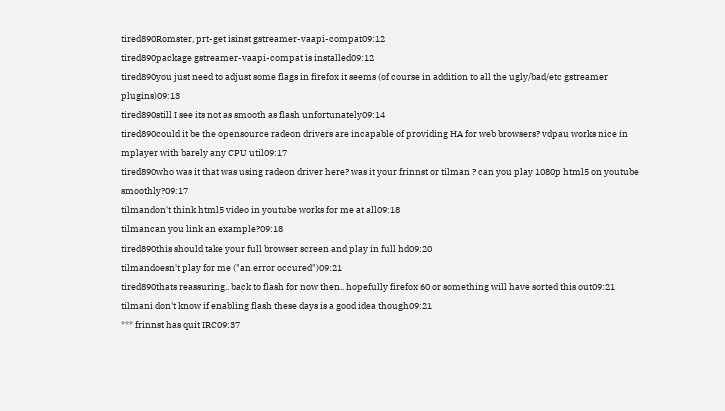tired890Romster, prt-get isinst gstreamer-vaapi-compat09:12
tired890package gstreamer-vaapi-compat is installed09:12
tired890you just need to adjust some flags in firefox it seems (of course in addition to all the ugly/bad/etc gstreamer plugins)09:13
tired890still I see its not as smooth as flash unfortunately09:14
tired890could it be the opensource radeon drivers are incapable of providing HA for web browsers? vdpau works nice in mplayer with barely any CPU util09:17
tired890who was it that was using radeon driver here? was it your frinnst or tilman ? can you play 1080p html5 on youtube smoothly?09:17
tilmandon't think html5 video in youtube works for me at all09:18
tilmancan you link an example?09:18
tired890this should take your full browser screen and play in full hd09:20
tilmandoesn't play for me ("an error occured")09:21
tired890thats reassuring.. back to flash for now then.. hopefully firefox 60 or something will have sorted this out09:21
tilmani don't know if enabling flash these days is a good idea though09:21
*** frinnst has quit IRC09:37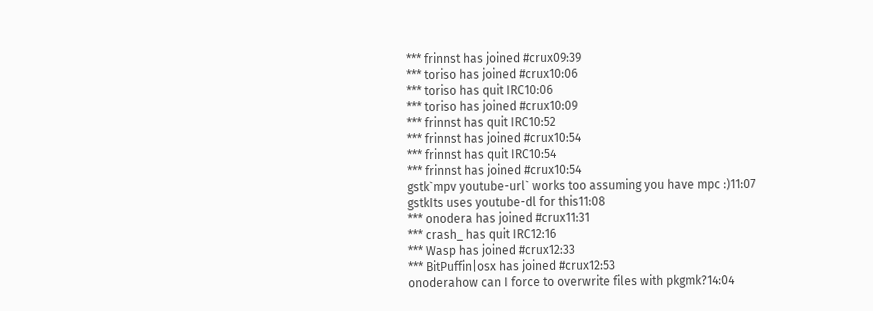*** frinnst has joined #crux09:39
*** toriso has joined #crux10:06
*** toriso has quit IRC10:06
*** toriso has joined #crux10:09
*** frinnst has quit IRC10:52
*** frinnst has joined #crux10:54
*** frinnst has quit IRC10:54
*** frinnst has joined #crux10:54
gstk`mpv youtube-url` works too assuming you have mpc :)11:07
gstkIts uses youtube-dl for this11:08
*** onodera has joined #crux11:31
*** crash_ has quit IRC12:16
*** Wasp has joined #crux12:33
*** BitPuffin|osx has joined #crux12:53
onoderahow can I force to overwrite files with pkgmk?14:04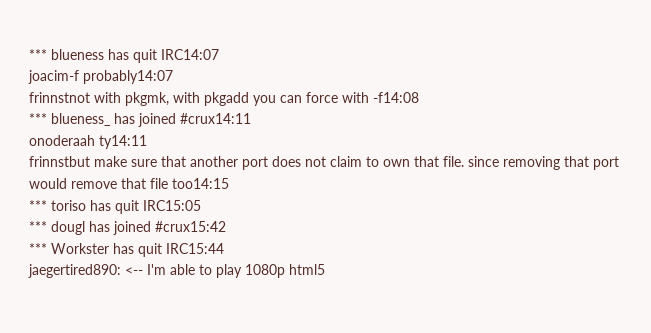*** blueness has quit IRC14:07
joacim-f probably14:07
frinnstnot with pkgmk, with pkgadd you can force with -f14:08
*** blueness_ has joined #crux14:11
onoderaah ty14:11
frinnstbut make sure that another port does not claim to own that file. since removing that port would remove that file too14:15
*** toriso has quit IRC15:05
*** dougl has joined #crux15:42
*** Workster has quit IRC15:44
jaegertired890: <-- I'm able to play 1080p html5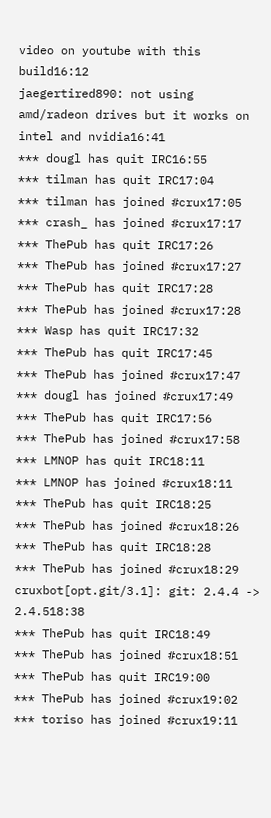video on youtube with this build16:12
jaegertired890: not using amd/radeon drives but it works on intel and nvidia16:41
*** dougl has quit IRC16:55
*** tilman has quit IRC17:04
*** tilman has joined #crux17:05
*** crash_ has joined #crux17:17
*** ThePub has quit IRC17:26
*** ThePub has joined #crux17:27
*** ThePub has quit IRC17:28
*** ThePub has joined #crux17:28
*** Wasp has quit IRC17:32
*** ThePub has quit IRC17:45
*** ThePub has joined #crux17:47
*** dougl has joined #crux17:49
*** ThePub has quit IRC17:56
*** ThePub has joined #crux17:58
*** LMNOP has quit IRC18:11
*** LMNOP has joined #crux18:11
*** ThePub has quit IRC18:25
*** ThePub has joined #crux18:26
*** ThePub has quit IRC18:28
*** ThePub has joined #crux18:29
cruxbot[opt.git/3.1]: git: 2.4.4 -> 2.4.518:38
*** ThePub has quit IRC18:49
*** ThePub has joined #crux18:51
*** ThePub has quit IRC19:00
*** ThePub has joined #crux19:02
*** toriso has joined #crux19:11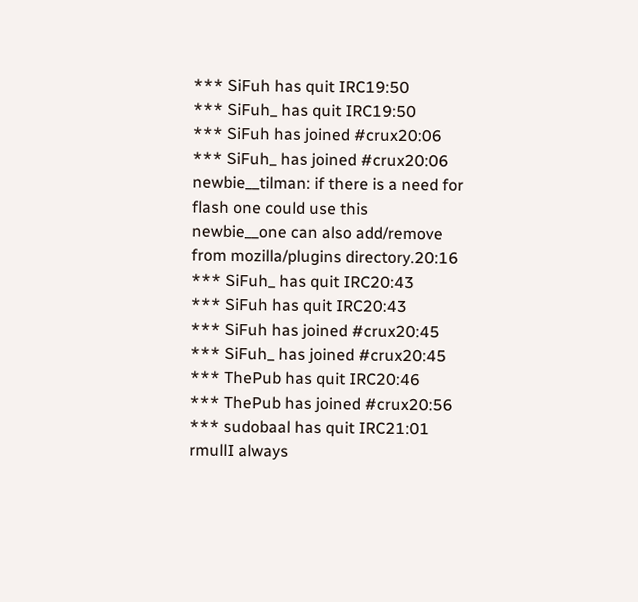*** SiFuh has quit IRC19:50
*** SiFuh_ has quit IRC19:50
*** SiFuh has joined #crux20:06
*** SiFuh_ has joined #crux20:06
newbie__tilman: if there is a need for flash one could use this
newbie__one can also add/remove from mozilla/plugins directory.20:16
*** SiFuh_ has quit IRC20:43
*** SiFuh has quit IRC20:43
*** SiFuh has joined #crux20:45
*** SiFuh_ has joined #crux20:45
*** ThePub has quit IRC20:46
*** ThePub has joined #crux20:56
*** sudobaal has quit IRC21:01
rmullI always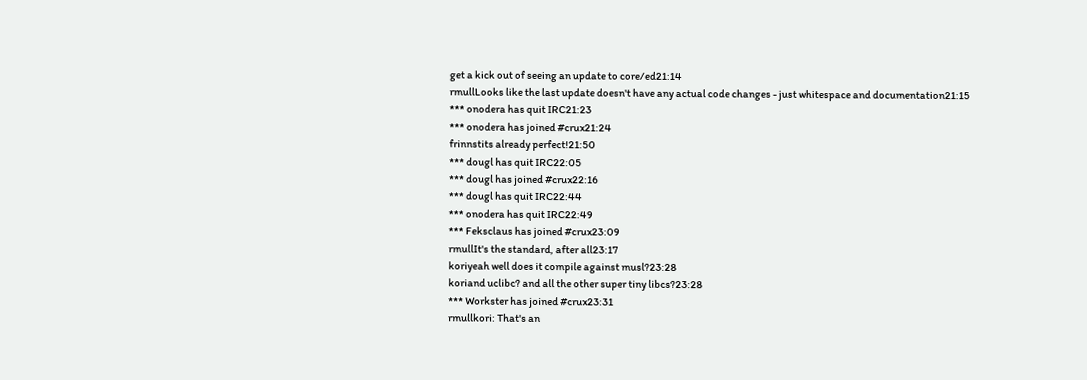get a kick out of seeing an update to core/ed21:14
rmullLooks like the last update doesn't have any actual code changes - just whitespace and documentation21:15
*** onodera has quit IRC21:23
*** onodera has joined #crux21:24
frinnstits already perfect!21:50
*** dougl has quit IRC22:05
*** dougl has joined #crux22:16
*** dougl has quit IRC22:44
*** onodera has quit IRC22:49
*** Feksclaus has joined #crux23:09
rmullIt's the standard, after all23:17
koriyeah well does it compile against musl?23:28
koriand uclibc? and all the other super tiny libcs?23:28
*** Workster has joined #crux23:31
rmullkori: That's an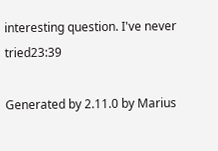interesting question. I've never tried23:39

Generated by 2.11.0 by Marius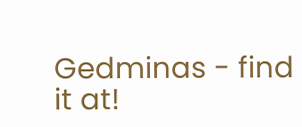Gedminas - find it at!